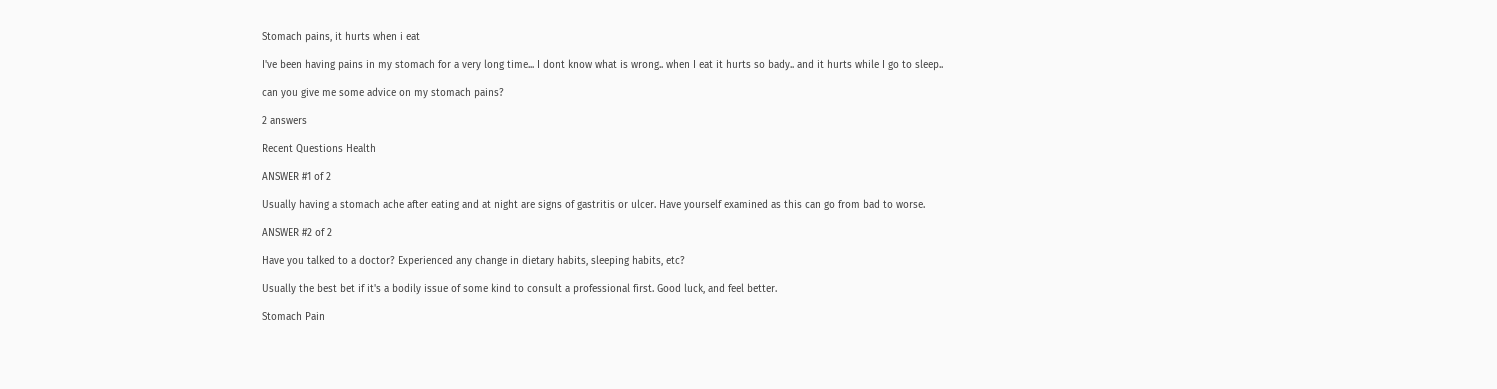Stomach pains, it hurts when i eat

I've been having pains in my stomach for a very long time... I dont know what is wrong.. when I eat it hurts so bady.. and it hurts while I go to sleep..

can you give me some advice on my stomach pains?

2 answers

Recent Questions Health

ANSWER #1 of 2

Usually having a stomach ache after eating and at night are signs of gastritis or ulcer. Have yourself examined as this can go from bad to worse.

ANSWER #2 of 2

Have you talked to a doctor? Experienced any change in dietary habits, sleeping habits, etc?

Usually the best bet if it's a bodily issue of some kind to consult a professional first. Good luck, and feel better.

Stomach Pain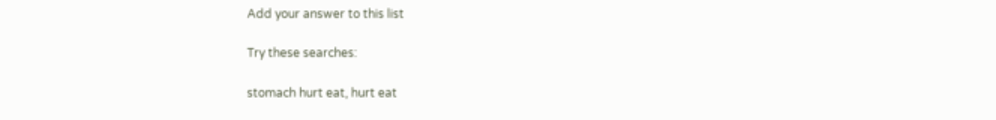Add your answer to this list

Try these searches:

stomach hurt eat, hurt eat